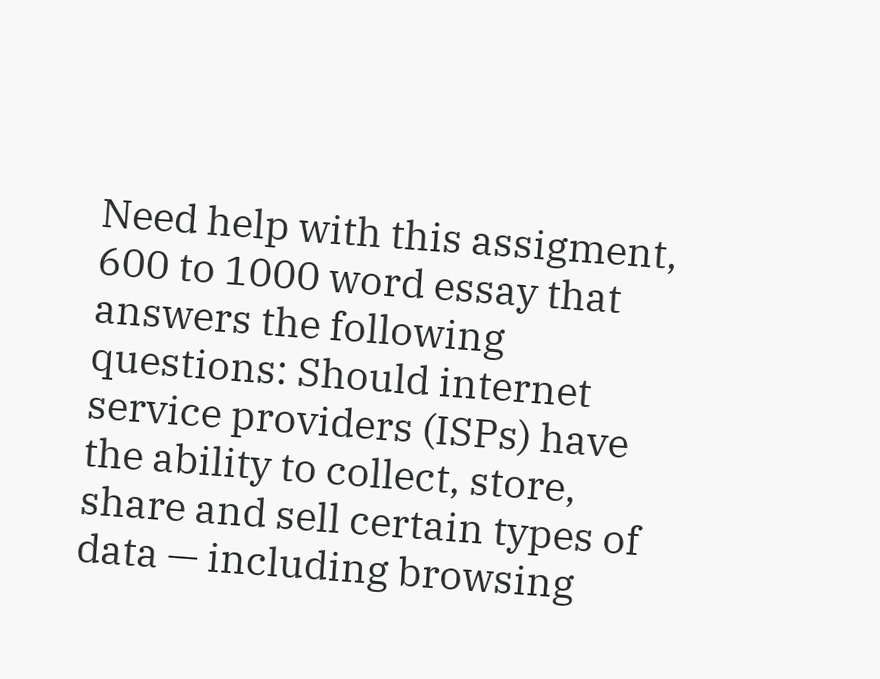Need help with this assigment,
600 to 1000 word essay that answers the following questions: Should internet service providers (ISPs) have the ability to collect, store, share and sell certain types of data — including browsing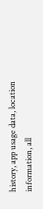history, app usage data, location information, all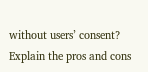without users’ consent? Explain the pros and cons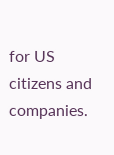for US citizens and companies.